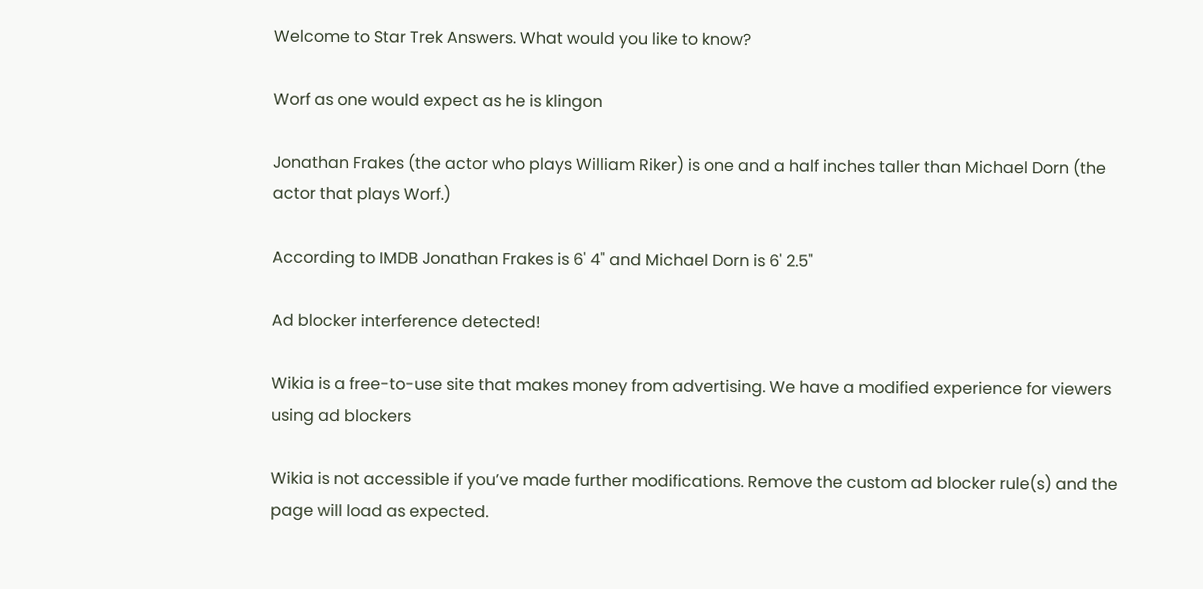Welcome to Star Trek Answers. What would you like to know?

Worf as one would expect as he is klingon

Jonathan Frakes (the actor who plays William Riker) is one and a half inches taller than Michael Dorn (the actor that plays Worf.)

According to IMDB Jonathan Frakes is 6' 4" and Michael Dorn is 6' 2.5"

Ad blocker interference detected!

Wikia is a free-to-use site that makes money from advertising. We have a modified experience for viewers using ad blockers

Wikia is not accessible if you’ve made further modifications. Remove the custom ad blocker rule(s) and the page will load as expected.